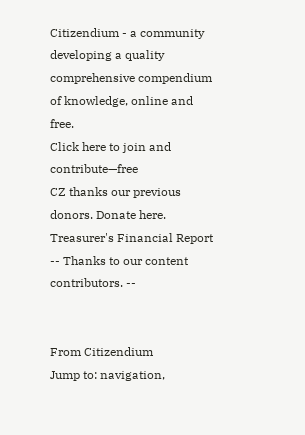Citizendium - a community developing a quality comprehensive compendium of knowledge, online and free.
Click here to join and contribute—free
CZ thanks our previous donors. Donate here. Treasurer's Financial Report -- Thanks to our content contributors. --


From Citizendium
Jump to: navigation,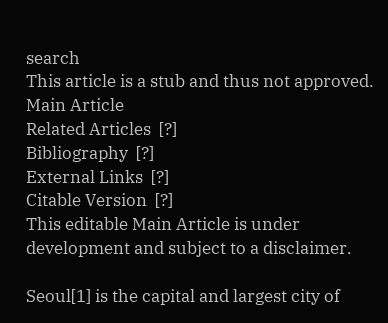search
This article is a stub and thus not approved.
Main Article
Related Articles  [?]
Bibliography  [?]
External Links  [?]
Citable Version  [?]
This editable Main Article is under development and subject to a disclaimer.

Seoul[1] is the capital and largest city of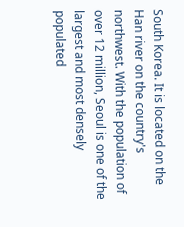South Korea. It is located on the Han river on the country's northwest. With the population of over 12 million, Seoul is one of the largest and most densely populated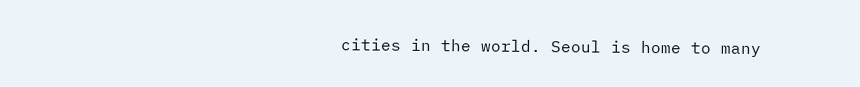cities in the world. Seoul is home to many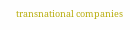transnational companies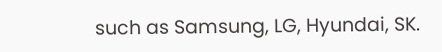such as Samsung, LG, Hyundai, SK.